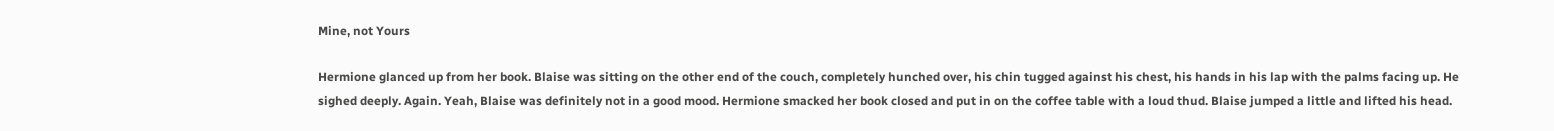Mine, not Yours

Hermione glanced up from her book. Blaise was sitting on the other end of the couch, completely hunched over, his chin tugged against his chest, his hands in his lap with the palms facing up. He sighed deeply. Again. Yeah, Blaise was definitely not in a good mood. Hermione smacked her book closed and put in on the coffee table with a loud thud. Blaise jumped a little and lifted his head.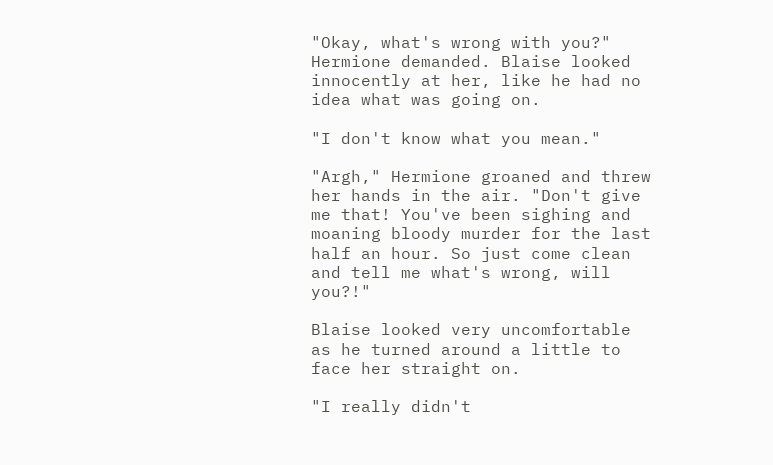"Okay, what's wrong with you?" Hermione demanded. Blaise looked innocently at her, like he had no idea what was going on.

"I don't know what you mean."

"Argh," Hermione groaned and threw her hands in the air. "Don't give me that! You've been sighing and moaning bloody murder for the last half an hour. So just come clean and tell me what's wrong, will you?!"

Blaise looked very uncomfortable as he turned around a little to face her straight on.

"I really didn't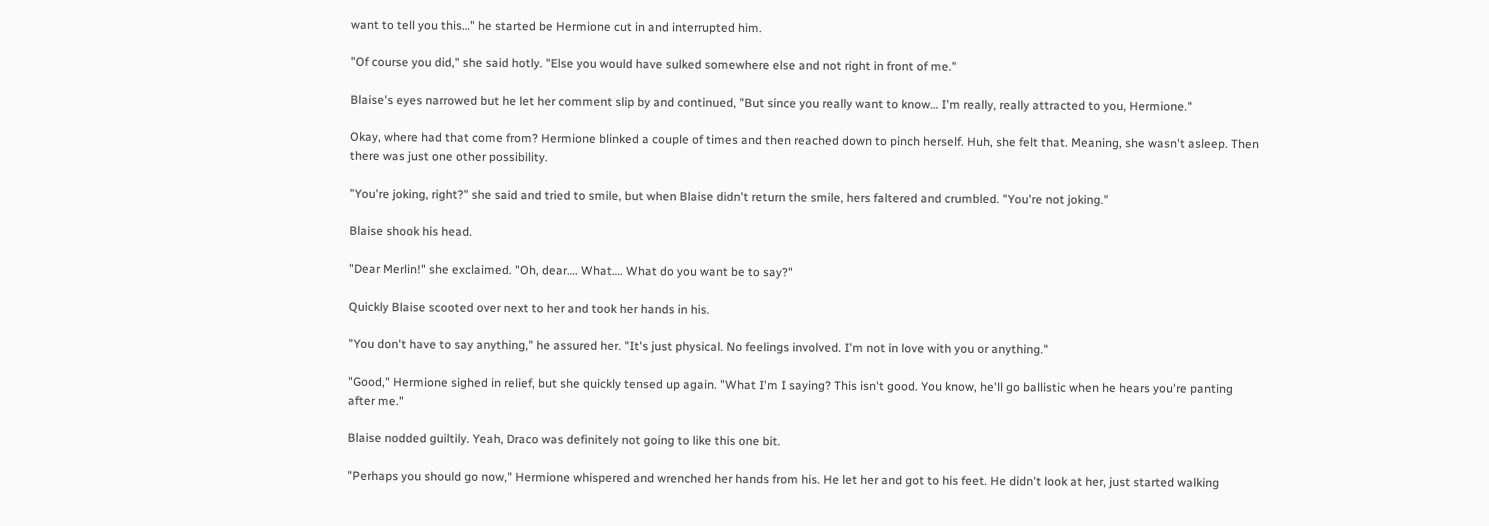want to tell you this…" he started be Hermione cut in and interrupted him.

"Of course you did," she said hotly. "Else you would have sulked somewhere else and not right in front of me."

Blaise's eyes narrowed but he let her comment slip by and continued, "But since you really want to know… I'm really, really attracted to you, Hermione."

Okay, where had that come from? Hermione blinked a couple of times and then reached down to pinch herself. Huh, she felt that. Meaning, she wasn't asleep. Then there was just one other possibility.

"You're joking, right?" she said and tried to smile, but when Blaise didn't return the smile, hers faltered and crumbled. "You're not joking."

Blaise shook his head.

"Dear Merlin!" she exclaimed. "Oh, dear…. What…. What do you want be to say?"

Quickly Blaise scooted over next to her and took her hands in his.

"You don't have to say anything," he assured her. "It's just physical. No feelings involved. I'm not in love with you or anything."

"Good," Hermione sighed in relief, but she quickly tensed up again. "What I'm I saying? This isn't good. You know, he'll go ballistic when he hears you're panting after me."

Blaise nodded guiltily. Yeah, Draco was definitely not going to like this one bit.

"Perhaps you should go now," Hermione whispered and wrenched her hands from his. He let her and got to his feet. He didn't look at her, just started walking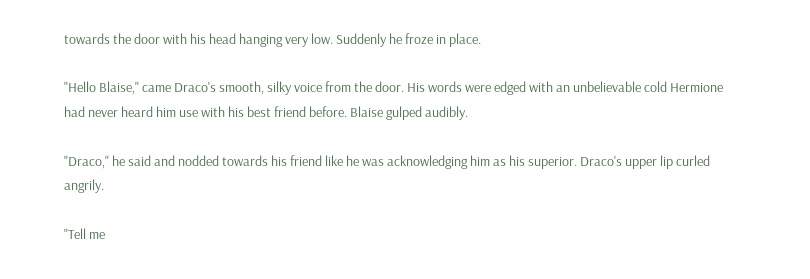towards the door with his head hanging very low. Suddenly he froze in place.

"Hello Blaise," came Draco's smooth, silky voice from the door. His words were edged with an unbelievable cold Hermione had never heard him use with his best friend before. Blaise gulped audibly.

"Draco," he said and nodded towards his friend like he was acknowledging him as his superior. Draco's upper lip curled angrily.

"Tell me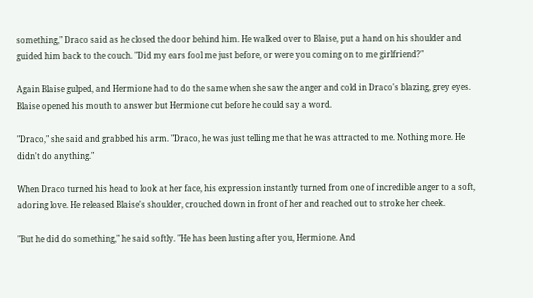something," Draco said as he closed the door behind him. He walked over to Blaise, put a hand on his shoulder and guided him back to the couch. "Did my ears fool me just before, or were you coming on to me girlfriend?"

Again Blaise gulped, and Hermione had to do the same when she saw the anger and cold in Draco's blazing, grey eyes. Blaise opened his mouth to answer but Hermione cut before he could say a word.

"Draco," she said and grabbed his arm. "Draco, he was just telling me that he was attracted to me. Nothing more. He didn't do anything."

When Draco turned his head to look at her face, his expression instantly turned from one of incredible anger to a soft, adoring love. He released Blaise's shoulder, crouched down in front of her and reached out to stroke her cheek.

"But he did do something," he said softly. "He has been lusting after you, Hermione. And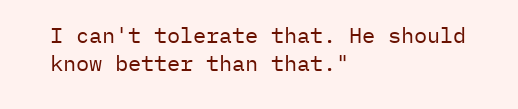I can't tolerate that. He should know better than that."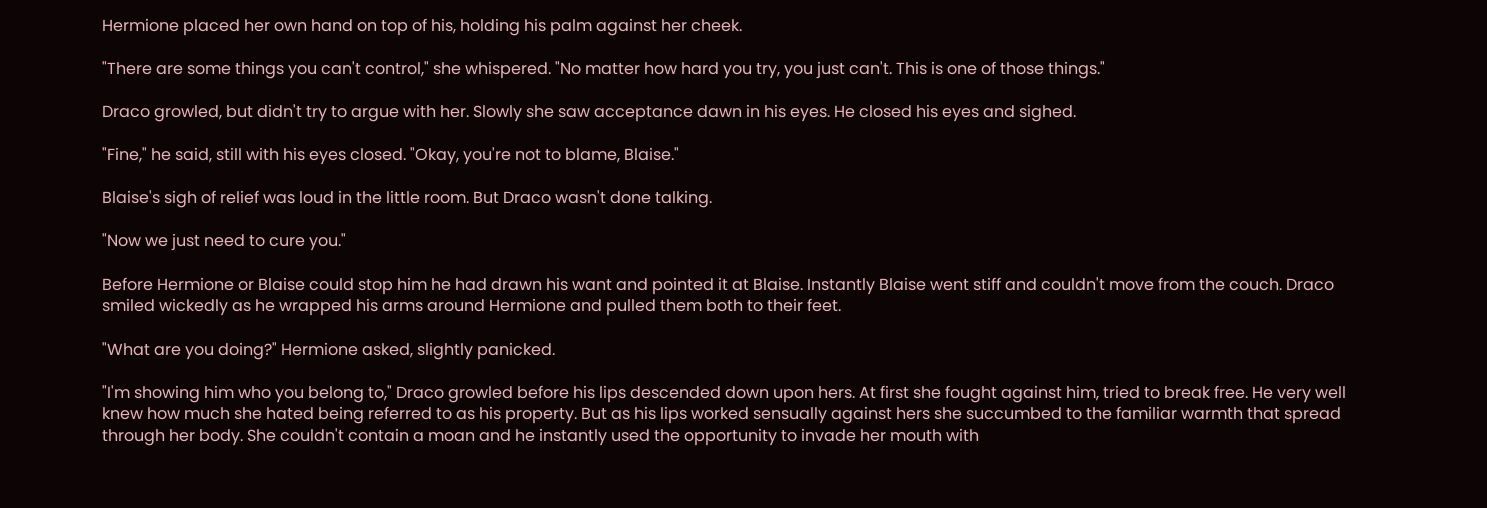Hermione placed her own hand on top of his, holding his palm against her cheek.

"There are some things you can't control," she whispered. "No matter how hard you try, you just can't. This is one of those things."

Draco growled, but didn't try to argue with her. Slowly she saw acceptance dawn in his eyes. He closed his eyes and sighed.

"Fine," he said, still with his eyes closed. "Okay, you're not to blame, Blaise."

Blaise's sigh of relief was loud in the little room. But Draco wasn't done talking.

"Now we just need to cure you."

Before Hermione or Blaise could stop him he had drawn his want and pointed it at Blaise. Instantly Blaise went stiff and couldn't move from the couch. Draco smiled wickedly as he wrapped his arms around Hermione and pulled them both to their feet.

"What are you doing?" Hermione asked, slightly panicked.

"I'm showing him who you belong to," Draco growled before his lips descended down upon hers. At first she fought against him, tried to break free. He very well knew how much she hated being referred to as his property. But as his lips worked sensually against hers she succumbed to the familiar warmth that spread through her body. She couldn't contain a moan and he instantly used the opportunity to invade her mouth with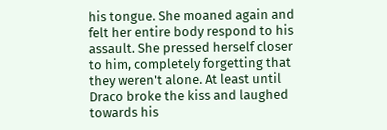his tongue. She moaned again and felt her entire body respond to his assault. She pressed herself closer to him, completely forgetting that they weren't alone. At least until Draco broke the kiss and laughed towards his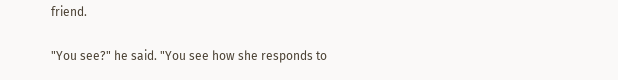friend.

"You see?" he said. "You see how she responds to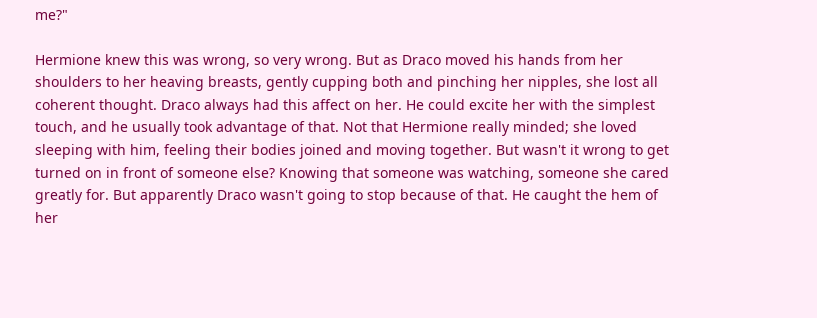me?"

Hermione knew this was wrong, so very wrong. But as Draco moved his hands from her shoulders to her heaving breasts, gently cupping both and pinching her nipples, she lost all coherent thought. Draco always had this affect on her. He could excite her with the simplest touch, and he usually took advantage of that. Not that Hermione really minded; she loved sleeping with him, feeling their bodies joined and moving together. But wasn't it wrong to get turned on in front of someone else? Knowing that someone was watching, someone she cared greatly for. But apparently Draco wasn't going to stop because of that. He caught the hem of her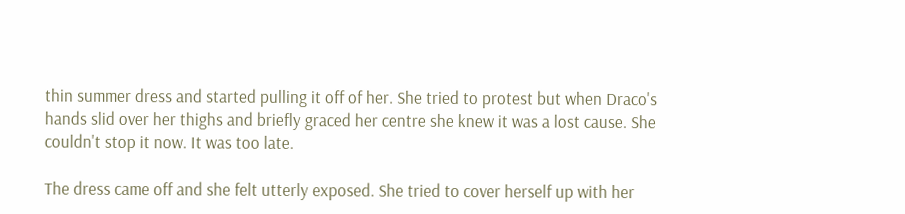thin summer dress and started pulling it off of her. She tried to protest but when Draco's hands slid over her thighs and briefly graced her centre she knew it was a lost cause. She couldn't stop it now. It was too late.

The dress came off and she felt utterly exposed. She tried to cover herself up with her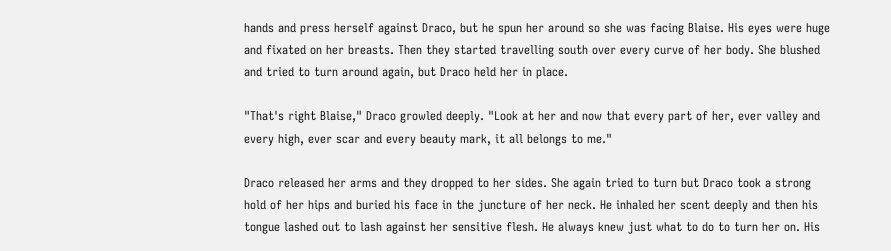hands and press herself against Draco, but he spun her around so she was facing Blaise. His eyes were huge and fixated on her breasts. Then they started travelling south over every curve of her body. She blushed and tried to turn around again, but Draco held her in place.

"That's right Blaise," Draco growled deeply. "Look at her and now that every part of her, ever valley and every high, ever scar and every beauty mark, it all belongs to me."

Draco released her arms and they dropped to her sides. She again tried to turn but Draco took a strong hold of her hips and buried his face in the juncture of her neck. He inhaled her scent deeply and then his tongue lashed out to lash against her sensitive flesh. He always knew just what to do to turn her on. His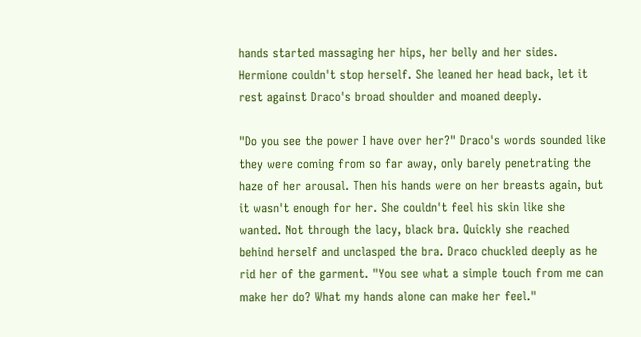hands started massaging her hips, her belly and her sides. Hermione couldn't stop herself. She leaned her head back, let it rest against Draco's broad shoulder and moaned deeply.

"Do you see the power I have over her?" Draco's words sounded like they were coming from so far away, only barely penetrating the haze of her arousal. Then his hands were on her breasts again, but it wasn't enough for her. She couldn't feel his skin like she wanted. Not through the lacy, black bra. Quickly she reached behind herself and unclasped the bra. Draco chuckled deeply as he rid her of the garment. "You see what a simple touch from me can make her do? What my hands alone can make her feel."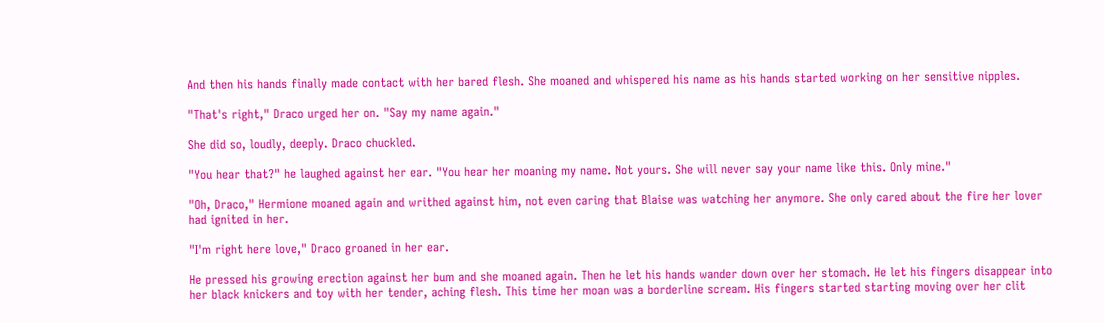And then his hands finally made contact with her bared flesh. She moaned and whispered his name as his hands started working on her sensitive nipples.

"That's right," Draco urged her on. "Say my name again."

She did so, loudly, deeply. Draco chuckled.

"You hear that?" he laughed against her ear. "You hear her moaning my name. Not yours. She will never say your name like this. Only mine."

"Oh, Draco," Hermione moaned again and writhed against him, not even caring that Blaise was watching her anymore. She only cared about the fire her lover had ignited in her.

"I'm right here love," Draco groaned in her ear.

He pressed his growing erection against her bum and she moaned again. Then he let his hands wander down over her stomach. He let his fingers disappear into her black knickers and toy with her tender, aching flesh. This time her moan was a borderline scream. His fingers started starting moving over her clit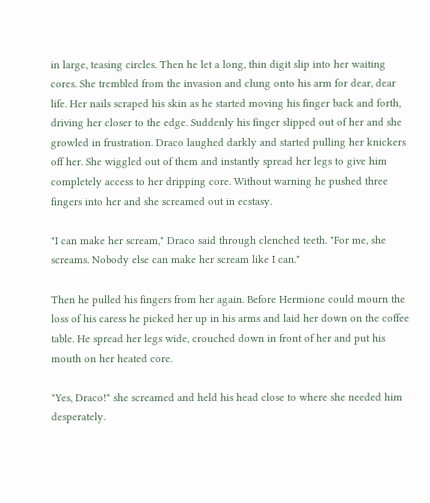in large, teasing circles. Then he let a long, thin digit slip into her waiting cores. She trembled from the invasion and clung onto his arm for dear, dear life. Her nails scraped his skin as he started moving his finger back and forth, driving her closer to the edge. Suddenly his finger slipped out of her and she growled in frustration. Draco laughed darkly and started pulling her knickers off her. She wiggled out of them and instantly spread her legs to give him completely access to her dripping core. Without warning he pushed three fingers into her and she screamed out in ecstasy.

"I can make her scream," Draco said through clenched teeth. "For me, she screams. Nobody else can make her scream like I can."

Then he pulled his fingers from her again. Before Hermione could mourn the loss of his caress he picked her up in his arms and laid her down on the coffee table. He spread her legs wide, crouched down in front of her and put his mouth on her heated core.

"Yes, Draco!" she screamed and held his head close to where she needed him desperately.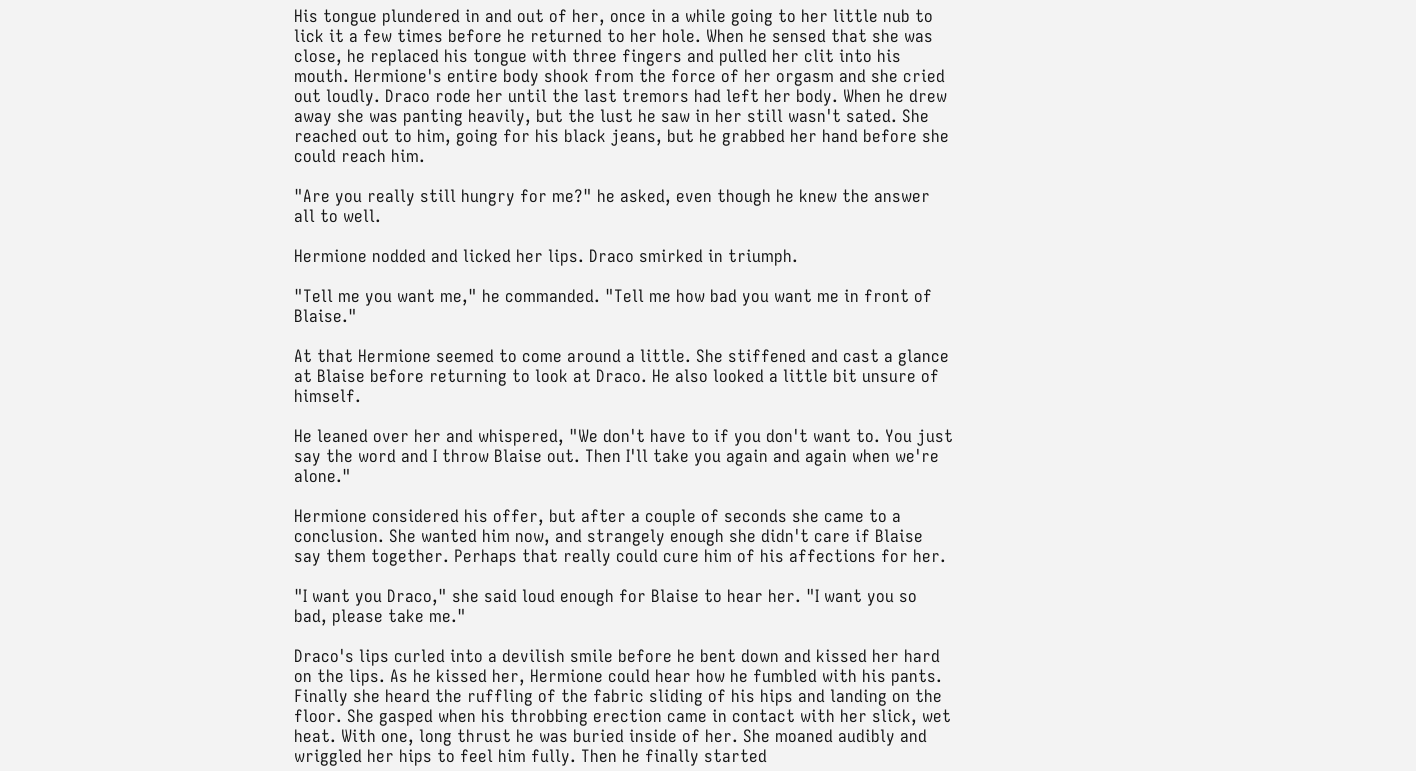His tongue plundered in and out of her, once in a while going to her little nub to lick it a few times before he returned to her hole. When he sensed that she was close, he replaced his tongue with three fingers and pulled her clit into his mouth. Hermione's entire body shook from the force of her orgasm and she cried out loudly. Draco rode her until the last tremors had left her body. When he drew away she was panting heavily, but the lust he saw in her still wasn't sated. She reached out to him, going for his black jeans, but he grabbed her hand before she could reach him.

"Are you really still hungry for me?" he asked, even though he knew the answer all to well.

Hermione nodded and licked her lips. Draco smirked in triumph.

"Tell me you want me," he commanded. "Tell me how bad you want me in front of Blaise."

At that Hermione seemed to come around a little. She stiffened and cast a glance at Blaise before returning to look at Draco. He also looked a little bit unsure of himself.

He leaned over her and whispered, "We don't have to if you don't want to. You just say the word and I throw Blaise out. Then I'll take you again and again when we're alone."

Hermione considered his offer, but after a couple of seconds she came to a conclusion. She wanted him now, and strangely enough she didn't care if Blaise say them together. Perhaps that really could cure him of his affections for her.

"I want you Draco," she said loud enough for Blaise to hear her. "I want you so bad, please take me."

Draco's lips curled into a devilish smile before he bent down and kissed her hard on the lips. As he kissed her, Hermione could hear how he fumbled with his pants. Finally she heard the ruffling of the fabric sliding of his hips and landing on the floor. She gasped when his throbbing erection came in contact with her slick, wet heat. With one, long thrust he was buried inside of her. She moaned audibly and wriggled her hips to feel him fully. Then he finally started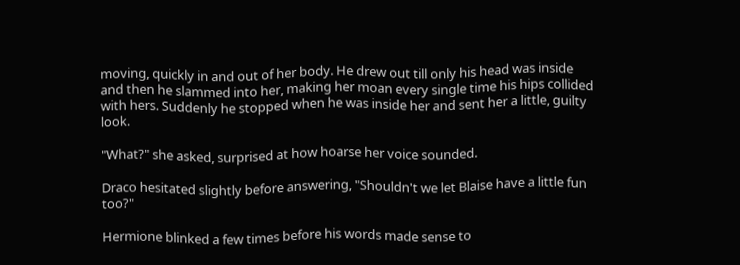moving, quickly in and out of her body. He drew out till only his head was inside and then he slammed into her, making her moan every single time his hips collided with hers. Suddenly he stopped when he was inside her and sent her a little, guilty look.

"What?" she asked, surprised at how hoarse her voice sounded.

Draco hesitated slightly before answering, "Shouldn't we let Blaise have a little fun too?"

Hermione blinked a few times before his words made sense to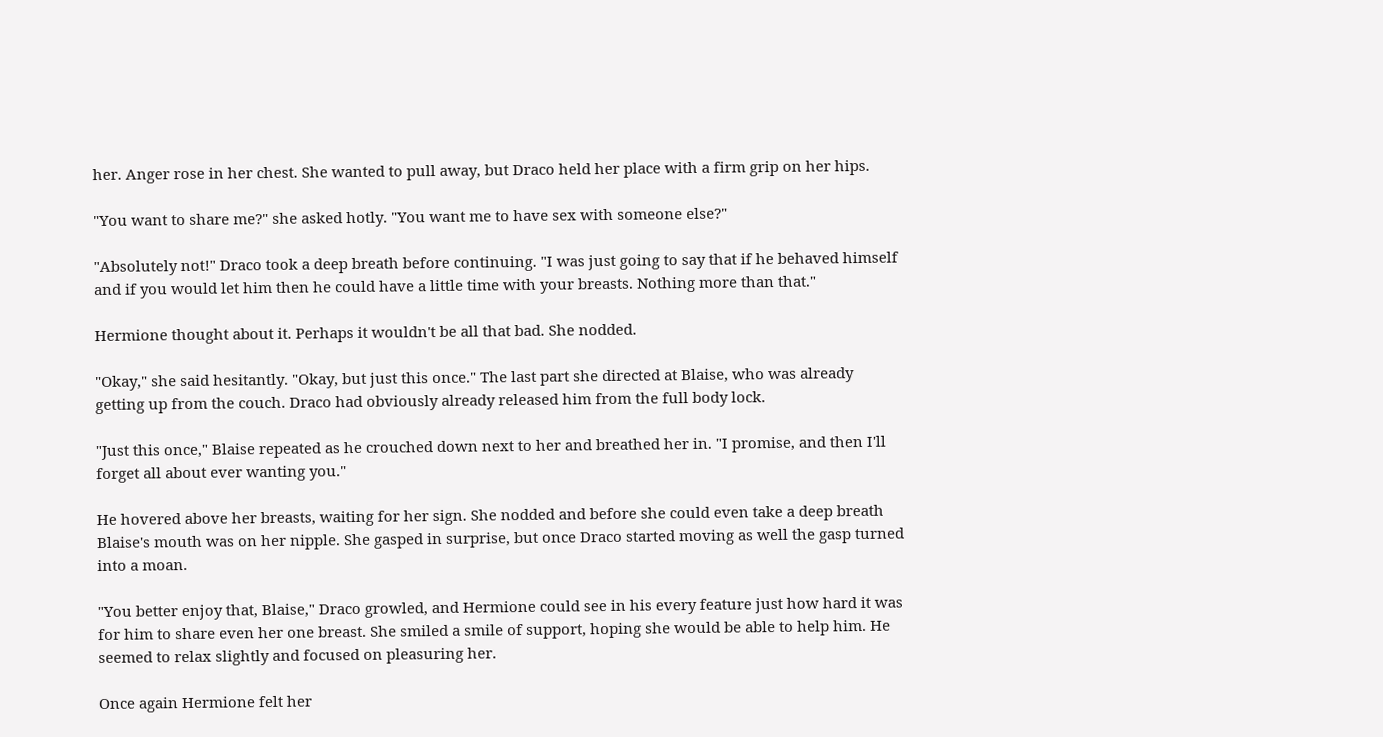her. Anger rose in her chest. She wanted to pull away, but Draco held her place with a firm grip on her hips.

"You want to share me?" she asked hotly. "You want me to have sex with someone else?"

"Absolutely not!" Draco took a deep breath before continuing. "I was just going to say that if he behaved himself and if you would let him then he could have a little time with your breasts. Nothing more than that."

Hermione thought about it. Perhaps it wouldn't be all that bad. She nodded.

"Okay," she said hesitantly. "Okay, but just this once." The last part she directed at Blaise, who was already getting up from the couch. Draco had obviously already released him from the full body lock.

"Just this once," Blaise repeated as he crouched down next to her and breathed her in. "I promise, and then I'll forget all about ever wanting you."

He hovered above her breasts, waiting for her sign. She nodded and before she could even take a deep breath Blaise's mouth was on her nipple. She gasped in surprise, but once Draco started moving as well the gasp turned into a moan.

"You better enjoy that, Blaise," Draco growled, and Hermione could see in his every feature just how hard it was for him to share even her one breast. She smiled a smile of support, hoping she would be able to help him. He seemed to relax slightly and focused on pleasuring her.

Once again Hermione felt her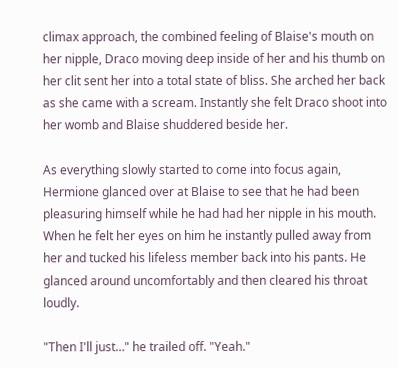climax approach, the combined feeling of Blaise's mouth on her nipple, Draco moving deep inside of her and his thumb on her clit sent her into a total state of bliss. She arched her back as she came with a scream. Instantly she felt Draco shoot into her womb and Blaise shuddered beside her.

As everything slowly started to come into focus again, Hermione glanced over at Blaise to see that he had been pleasuring himself while he had had her nipple in his mouth. When he felt her eyes on him he instantly pulled away from her and tucked his lifeless member back into his pants. He glanced around uncomfortably and then cleared his throat loudly.

"Then I'll just…" he trailed off. "Yeah."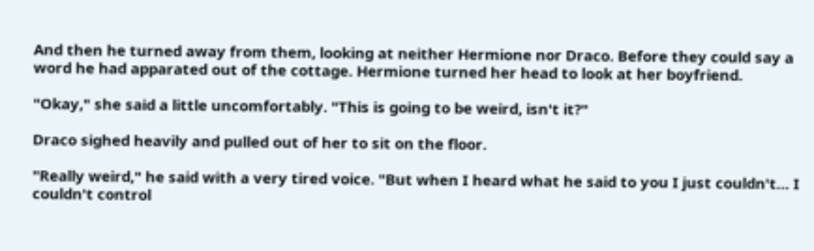And then he turned away from them, looking at neither Hermione nor Draco. Before they could say a word he had apparated out of the cottage. Hermione turned her head to look at her boyfriend.

"Okay," she said a little uncomfortably. "This is going to be weird, isn't it?"

Draco sighed heavily and pulled out of her to sit on the floor.

"Really weird," he said with a very tired voice. "But when I heard what he said to you I just couldn't… I couldn't control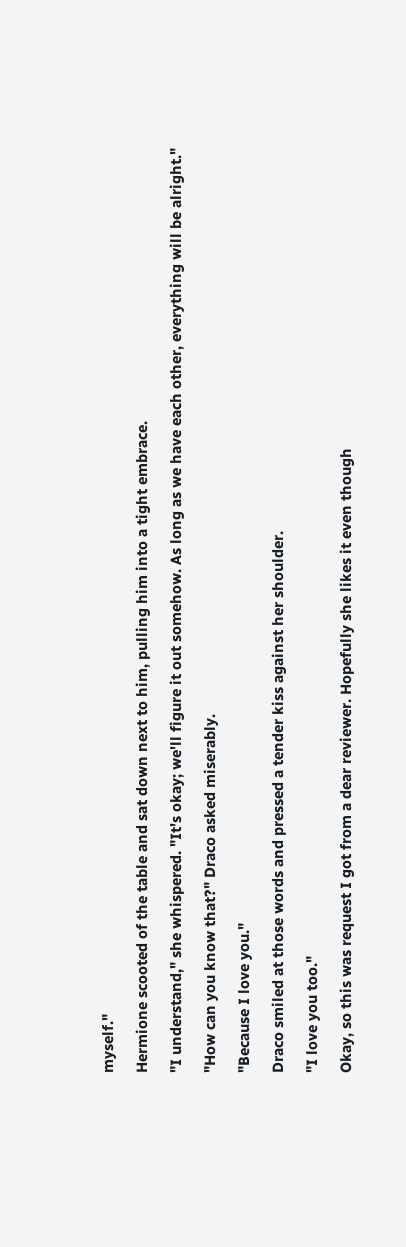myself."

Hermione scooted of the table and sat down next to him, pulling him into a tight embrace.

"I understand," she whispered. "It's okay; we'll figure it out somehow. As long as we have each other, everything will be alright."

"How can you know that?" Draco asked miserably.

"Because I love you."

Draco smiled at those words and pressed a tender kiss against her shoulder.

"I love you too."

Okay, so this was request I got from a dear reviewer. Hopefully she likes it even though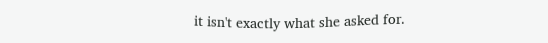it isn't exactly what she asked for.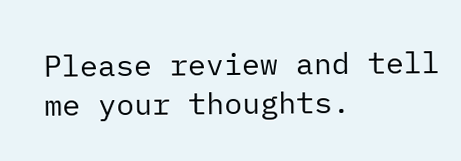Please review and tell me your thoughts.